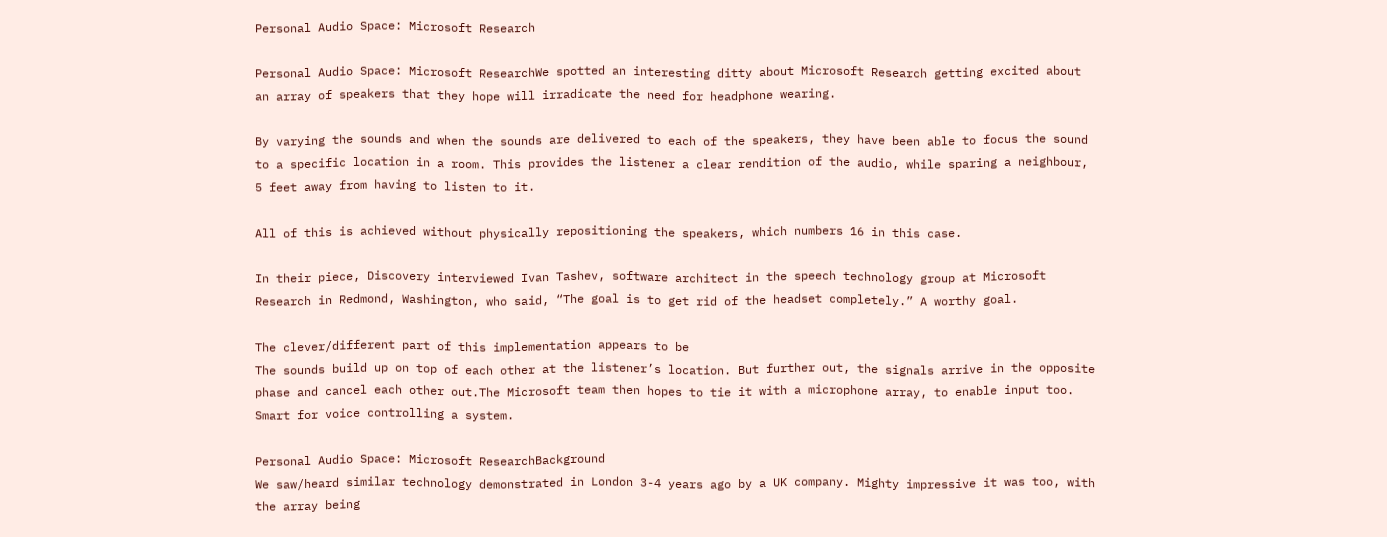Personal Audio Space: Microsoft Research

Personal Audio Space: Microsoft ResearchWe spotted an interesting ditty about Microsoft Research getting excited about an array of speakers that they hope will irradicate the need for headphone wearing.

By varying the sounds and when the sounds are delivered to each of the speakers, they have been able to focus the sound to a specific location in a room. This provides the listener a clear rendition of the audio, while sparing a neighbour, 5 feet away from having to listen to it.

All of this is achieved without physically repositioning the speakers, which numbers 16 in this case.

In their piece, Discovery interviewed Ivan Tashev, software architect in the speech technology group at Microsoft Research in Redmond, Washington, who said, “The goal is to get rid of the headset completely.” A worthy goal.

The clever/different part of this implementation appears to be
The sounds build up on top of each other at the listener’s location. But further out, the signals arrive in the opposite phase and cancel each other out.The Microsoft team then hopes to tie it with a microphone array, to enable input too. Smart for voice controlling a system.

Personal Audio Space: Microsoft ResearchBackground
We saw/heard similar technology demonstrated in London 3-4 years ago by a UK company. Mighty impressive it was too, with the array being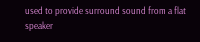used to provide surround sound from a flat speaker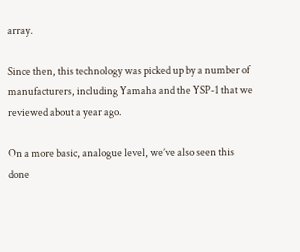array.

Since then, this technology was picked up by a number of manufacturers, including Yamaha and the YSP-1 that we reviewed about a year ago.

On a more basic, analogue level, we’ve also seen this done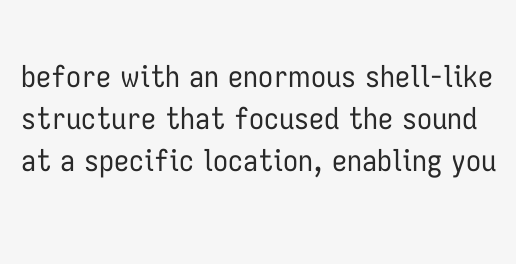before with an enormous shell-like structure that focused the sound at a specific location, enabling you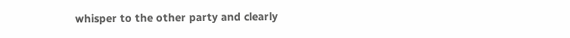whisper to the other party and clearly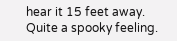hear it 15 feet away. Quite a spooky feeling.